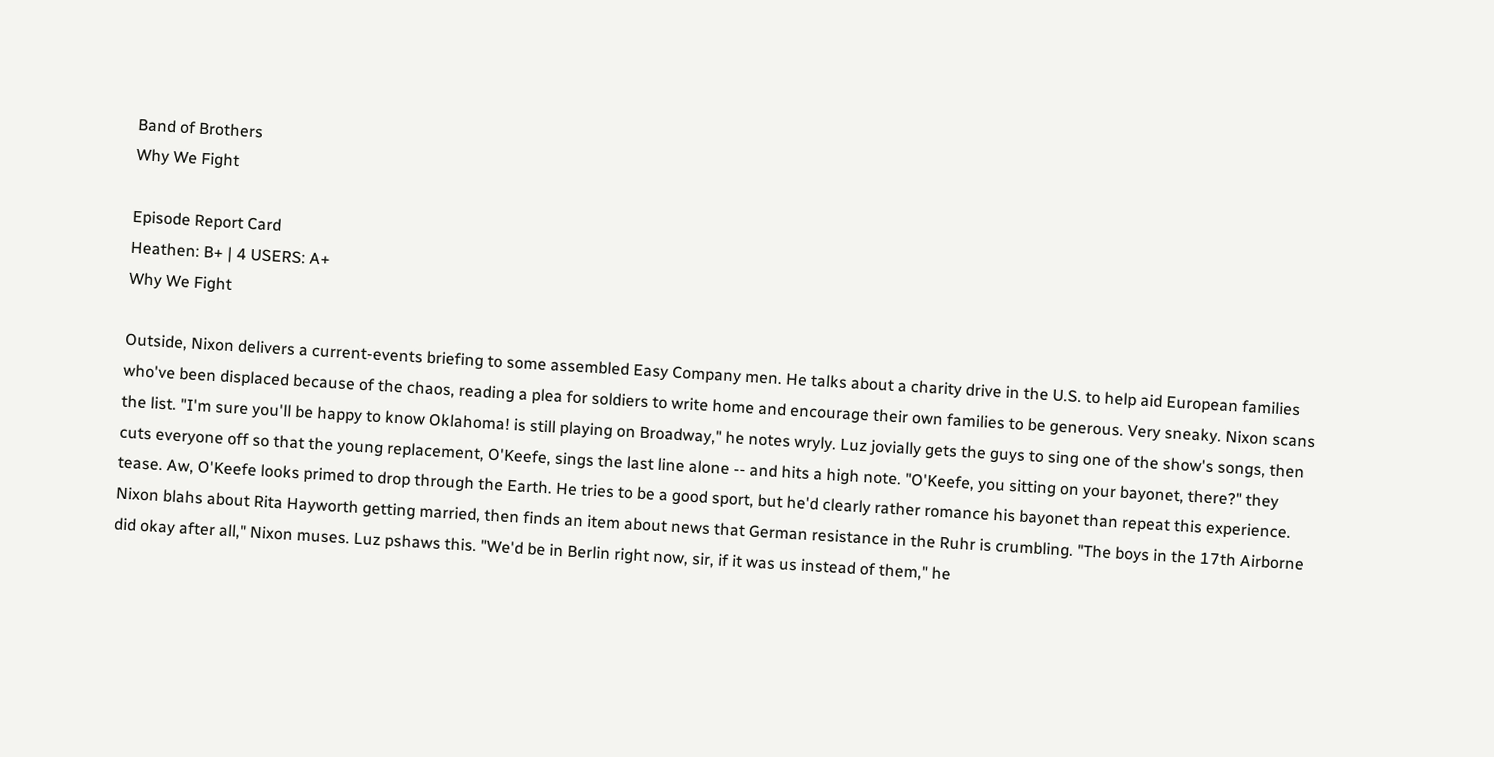Band of Brothers
Why We Fight

Episode Report Card
Heathen: B+ | 4 USERS: A+
Why We Fight

Outside, Nixon delivers a current-events briefing to some assembled Easy Company men. He talks about a charity drive in the U.S. to help aid European families who've been displaced because of the chaos, reading a plea for soldiers to write home and encourage their own families to be generous. Very sneaky. Nixon scans the list. "I'm sure you'll be happy to know Oklahoma! is still playing on Broadway," he notes wryly. Luz jovially gets the guys to sing one of the show's songs, then cuts everyone off so that the young replacement, O'Keefe, sings the last line alone -- and hits a high note. "O'Keefe, you sitting on your bayonet, there?" they tease. Aw, O'Keefe looks primed to drop through the Earth. He tries to be a good sport, but he'd clearly rather romance his bayonet than repeat this experience. Nixon blahs about Rita Hayworth getting married, then finds an item about news that German resistance in the Ruhr is crumbling. "The boys in the 17th Airborne did okay after all," Nixon muses. Luz pshaws this. "We'd be in Berlin right now, sir, if it was us instead of them," he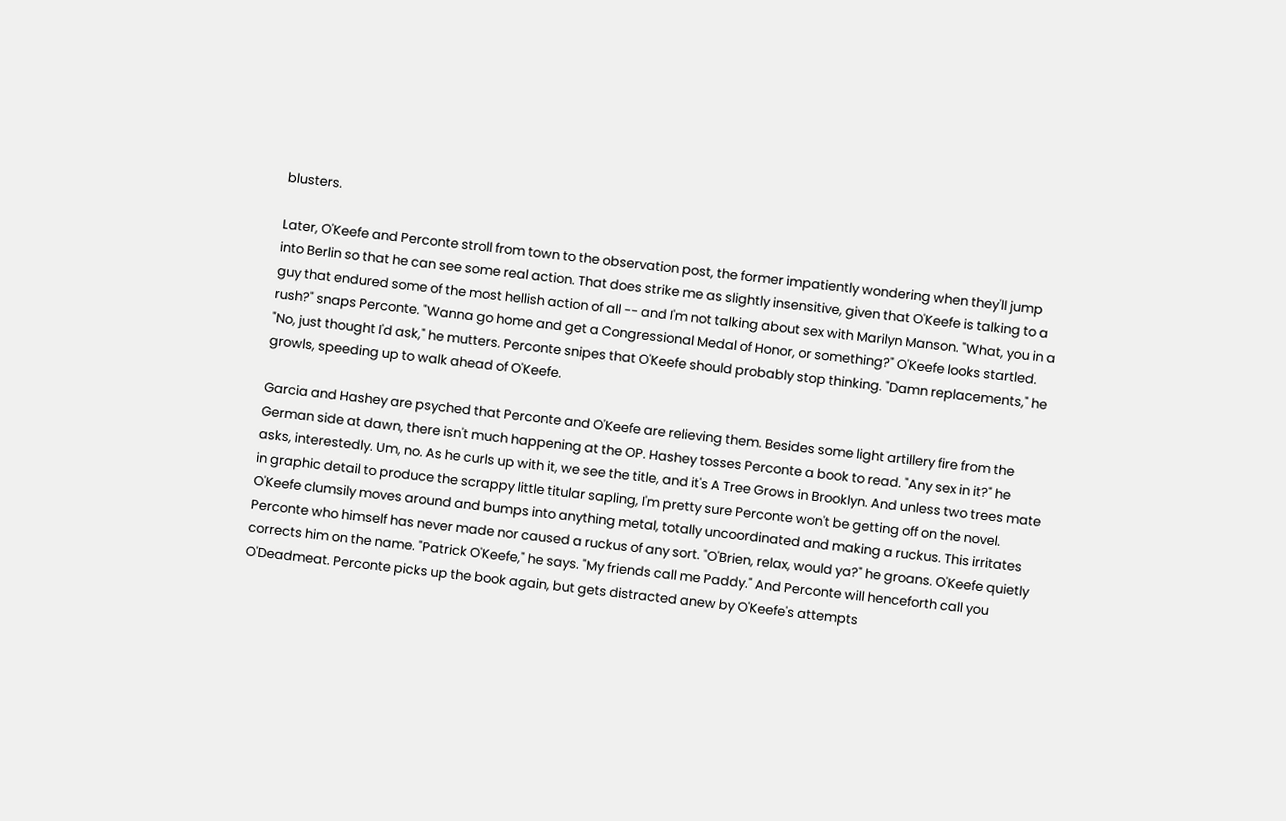blusters.

Later, O'Keefe and Perconte stroll from town to the observation post, the former impatiently wondering when they'll jump into Berlin so that he can see some real action. That does strike me as slightly insensitive, given that O'Keefe is talking to a guy that endured some of the most hellish action of all -- and I'm not talking about sex with Marilyn Manson. "What, you in a rush?" snaps Perconte. "Wanna go home and get a Congressional Medal of Honor, or something?" O'Keefe looks startled. "No, just thought I'd ask," he mutters. Perconte snipes that O'Keefe should probably stop thinking. "Damn replacements," he growls, speeding up to walk ahead of O'Keefe.

Garcia and Hashey are psyched that Perconte and O'Keefe are relieving them. Besides some light artillery fire from the German side at dawn, there isn't much happening at the OP. Hashey tosses Perconte a book to read. "Any sex in it?" he asks, interestedly. Um, no. As he curls up with it, we see the title, and it's A Tree Grows in Brooklyn. And unless two trees mate in graphic detail to produce the scrappy little titular sapling, I'm pretty sure Perconte won't be getting off on the novel. O'Keefe clumsily moves around and bumps into anything metal, totally uncoordinated and making a ruckus. This irritates Perconte who himself has never made nor caused a ruckus of any sort. "O'Brien, relax, would ya?" he groans. O'Keefe quietly corrects him on the name. "Patrick O'Keefe," he says. "My friends call me Paddy." And Perconte will henceforth call you O'Deadmeat. Perconte picks up the book again, but gets distracted anew by O'Keefe's attempts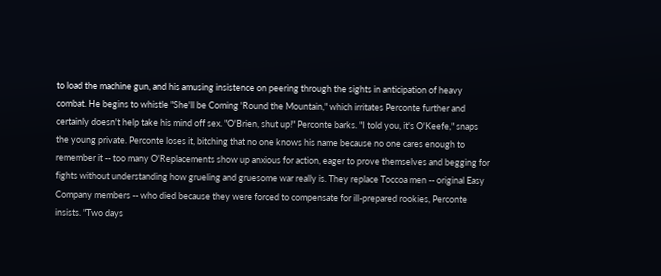to load the machine gun, and his amusing insistence on peering through the sights in anticipation of heavy combat. He begins to whistle "She'll be Coming 'Round the Mountain," which irritates Perconte further and certainly doesn't help take his mind off sex. "O'Brien, shut up!" Perconte barks. "I told you, it's O'Keefe," snaps the young private. Perconte loses it, bitching that no one knows his name because no one cares enough to remember it -- too many O'Replacements show up anxious for action, eager to prove themselves and begging for fights without understanding how grueling and gruesome war really is. They replace Toccoa men -- original Easy Company members -- who died because they were forced to compensate for ill-prepared rookies, Perconte insists. "Two days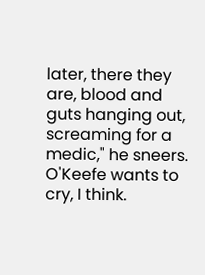later, there they are, blood and guts hanging out, screaming for a medic," he sneers. O'Keefe wants to cry, I think.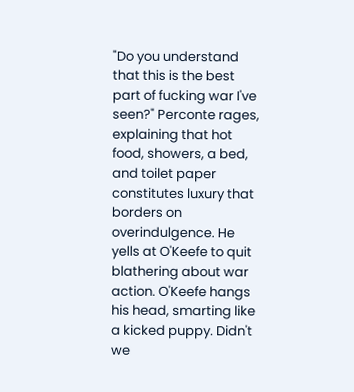"Do you understand that this is the best part of fucking war I've seen?" Perconte rages, explaining that hot food, showers, a bed, and toilet paper constitutes luxury that borders on overindulgence. He yells at O'Keefe to quit blathering about war action. O'Keefe hangs his head, smarting like a kicked puppy. Didn't we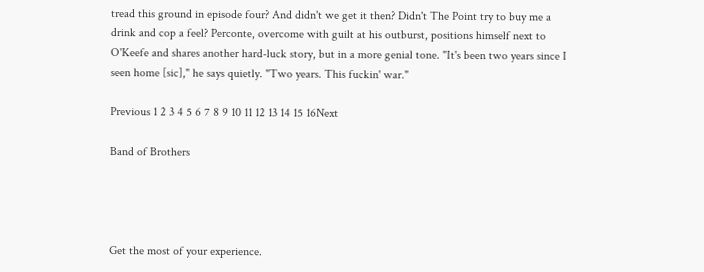tread this ground in episode four? And didn't we get it then? Didn't The Point try to buy me a drink and cop a feel? Perconte, overcome with guilt at his outburst, positions himself next to O'Keefe and shares another hard-luck story, but in a more genial tone. "It's been two years since I seen home [sic]," he says quietly. "Two years. This fuckin' war."

Previous 1 2 3 4 5 6 7 8 9 10 11 12 13 14 15 16Next

Band of Brothers




Get the most of your experience.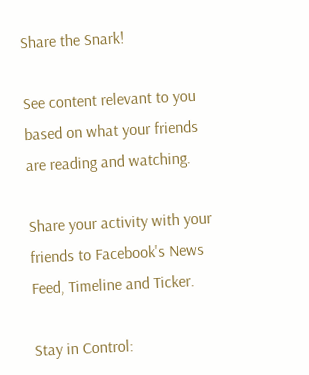Share the Snark!

See content relevant to you based on what your friends are reading and watching.

Share your activity with your friends to Facebook's News Feed, Timeline and Ticker.

Stay in Control: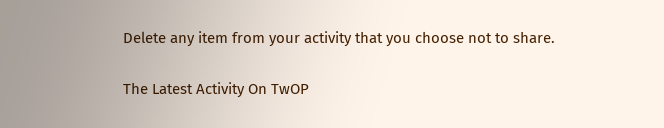Delete any item from your activity that you choose not to share.

The Latest Activity On TwOP